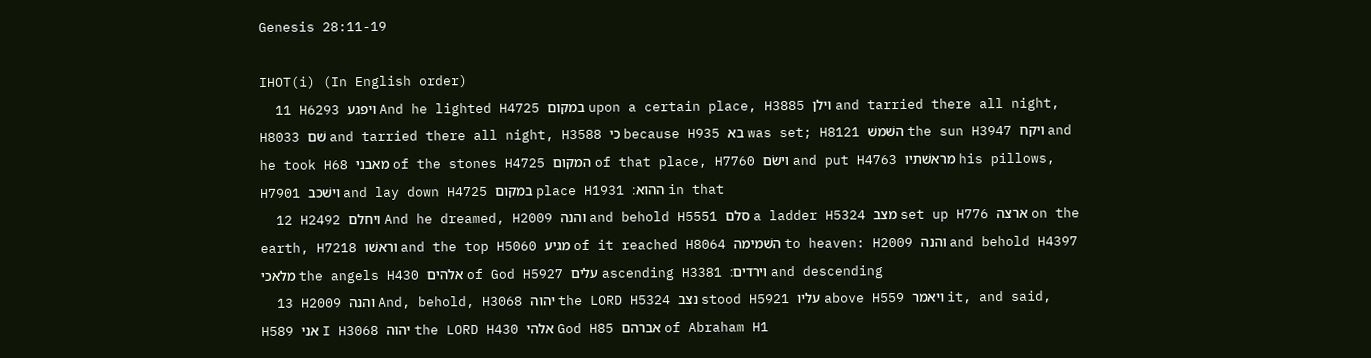Genesis 28:11-19

IHOT(i) (In English order)
  11 H6293 ויפגע And he lighted H4725 במקום upon a certain place, H3885 וילן and tarried there all night, H8033 שׁם and tarried there all night, H3588 כי because H935 בא was set; H8121 השׁמשׁ the sun H3947 ויקח and he took H68 מאבני of the stones H4725 המקום of that place, H7760 וישׂם and put H4763 מראשׁתיו his pillows, H7901 וישׁכב and lay down H4725 במקום place H1931 ההוא׃ in that
  12 H2492 ויחלם And he dreamed, H2009 והנה and behold H5551 סלם a ladder H5324 מצב set up H776 ארצה on the earth, H7218 וראשׁו and the top H5060 מגיע of it reached H8064 השׁמימה to heaven: H2009 והנה and behold H4397 מלאכי the angels H430 אלהים of God H5927 עלים ascending H3381 וירדים׃ and descending
  13 H2009 והנה And, behold, H3068 יהוה the LORD H5324 נצב stood H5921 עליו above H559 ויאמר it, and said, H589 אני I H3068 יהוה the LORD H430 אלהי God H85 אברהם of Abraham H1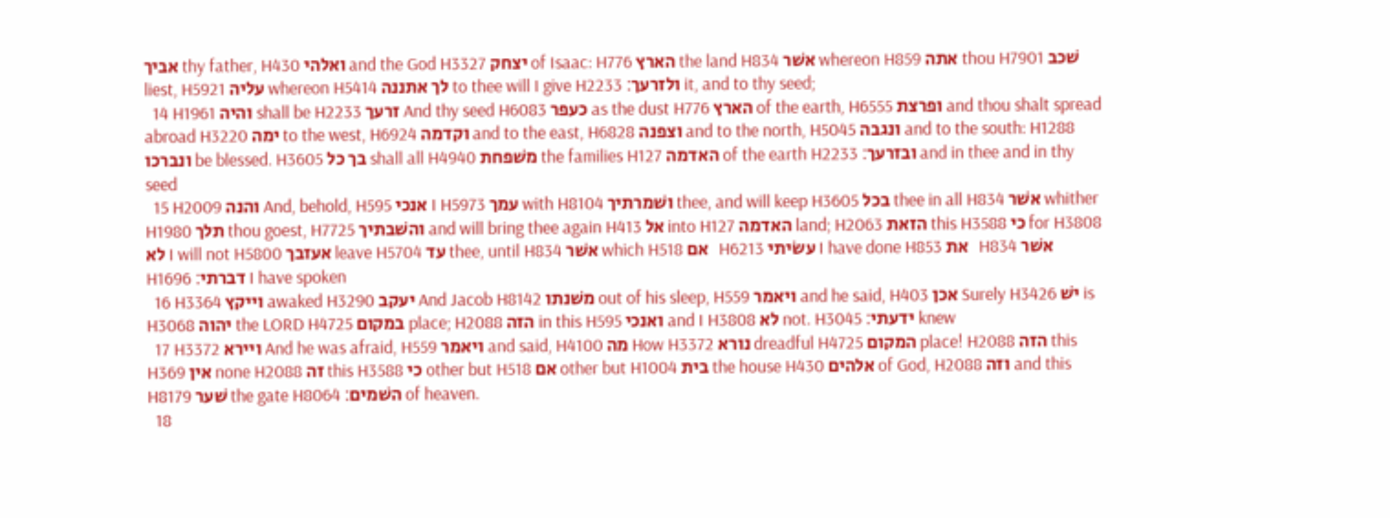אביך thy father, H430 ואלהי and the God H3327 יצחק of Isaac: H776 הארץ the land H834 אשׁר whereon H859 אתה thou H7901 שׁכב liest, H5921 עליה whereon H5414 לך אתננה to thee will I give H2233 ולזרעך׃ it, and to thy seed;
  14 H1961 והיה shall be H2233 זרעך And thy seed H6083 כעפר as the dust H776 הארץ of the earth, H6555 ופרצת and thou shalt spread abroad H3220 ימה to the west, H6924 וקדמה and to the east, H6828 וצפנה and to the north, H5045 ונגבה and to the south: H1288 ונברכו be blessed. H3605 בך כל shall all H4940 משׁפחת the families H127 האדמה of the earth H2233 ובזרעך׃ and in thee and in thy seed
  15 H2009 והנה And, behold, H595 אנכי I H5973 עמך with H8104 ושׁמרתיך thee, and will keep H3605 בכל thee in all H834 אשׁר whither H1980 תלך thou goest, H7725 והשׁבתיך and will bring thee again H413 אל into H127 האדמה land; H2063 הזאת this H3588 כי for H3808 לא I will not H5800 אעזבך leave H5704 עד thee, until H834 אשׁר which H518 אם   H6213 עשׂיתי I have done H853 את   H834 אשׁר   H1696 דברתי׃ I have spoken
  16 H3364 וייקץ awaked H3290 יעקב And Jacob H8142 משׁנתו out of his sleep, H559 ויאמר and he said, H403 אכן Surely H3426 ישׁ is H3068 יהוה the LORD H4725 במקום place; H2088 הזה in this H595 ואנכי and I H3808 לא not. H3045 ידעתי׃ knew
  17 H3372 ויירא And he was afraid, H559 ויאמר and said, H4100 מה How H3372 נורא dreadful H4725 המקום place! H2088 הזה this H369 אין none H2088 זה this H3588 כי other but H518 אם other but H1004 בית the house H430 אלהים of God, H2088 וזה and this H8179 שׁער the gate H8064 השׁמים׃ of heaven.
  18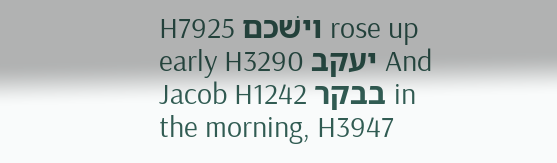H7925 וישׁכם rose up early H3290 יעקב And Jacob H1242 בבקר in the morning, H3947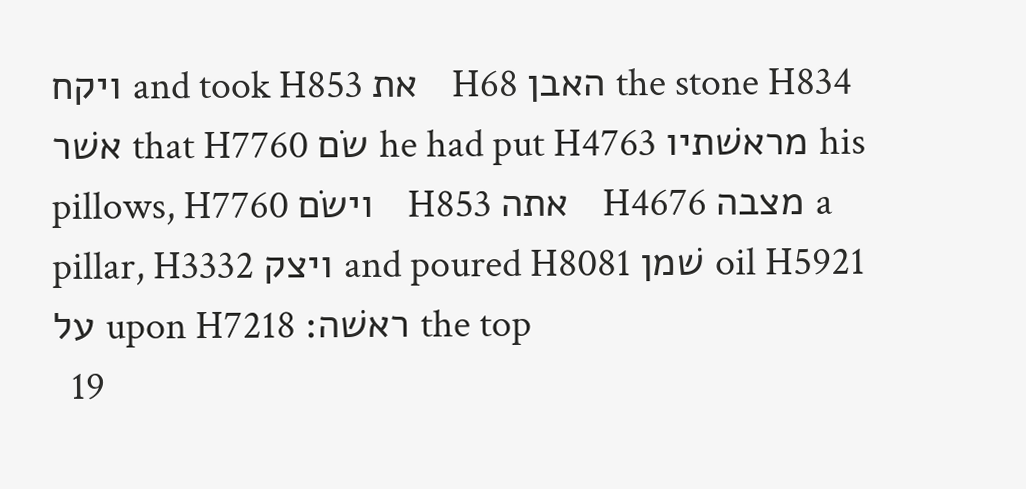ויקח and took H853 את   H68 האבן the stone H834 אשׁר that H7760 שׂם he had put H4763 מראשׁתיו his pillows, H7760 וישׂם   H853 אתה   H4676 מצבה a pillar, H3332 ויצק and poured H8081 שׁמן oil H5921 על upon H7218 ראשׁה׃ the top
  19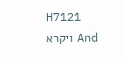H7121 ויקרא And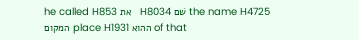he called H853 את   H8034 שׁם the name H4725 המקום place H1931 ההוא of that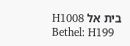H1008 בית אל Bethel: H199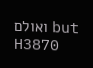ואולם but H3870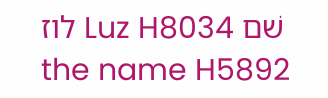לוז Luz H8034 שׁם the name H5892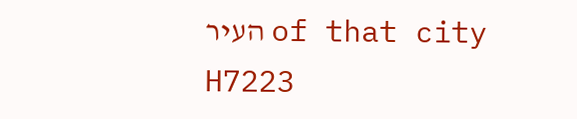העיר of that city H7223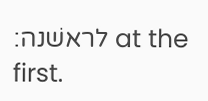לראשׁנה׃ at the first.